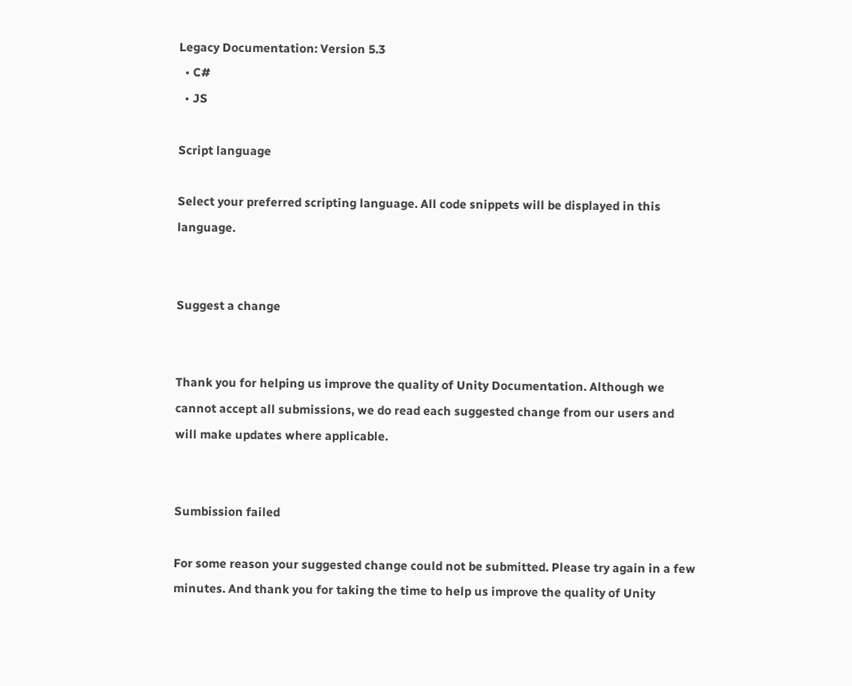Legacy Documentation: Version 5.3
  • C#
  • JS

Script language

Select your preferred scripting language. All code snippets will be displayed in this language.


Suggest a change


Thank you for helping us improve the quality of Unity Documentation. Although we cannot accept all submissions, we do read each suggested change from our users and will make updates where applicable.


Sumbission failed

For some reason your suggested change could not be submitted. Please try again in a few minutes. And thank you for taking the time to help us improve the quality of Unity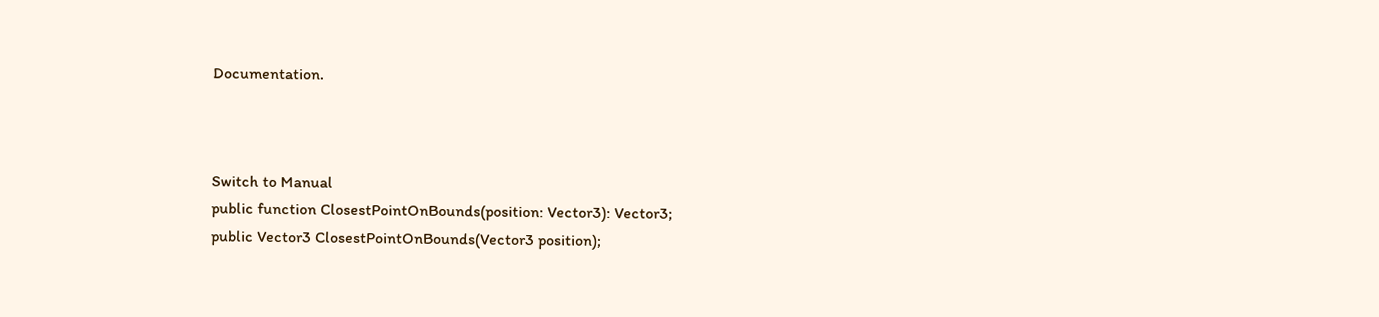Documentation.



Switch to Manual
public function ClosestPointOnBounds(position: Vector3): Vector3;
public Vector3 ClosestPointOnBounds(Vector3 position);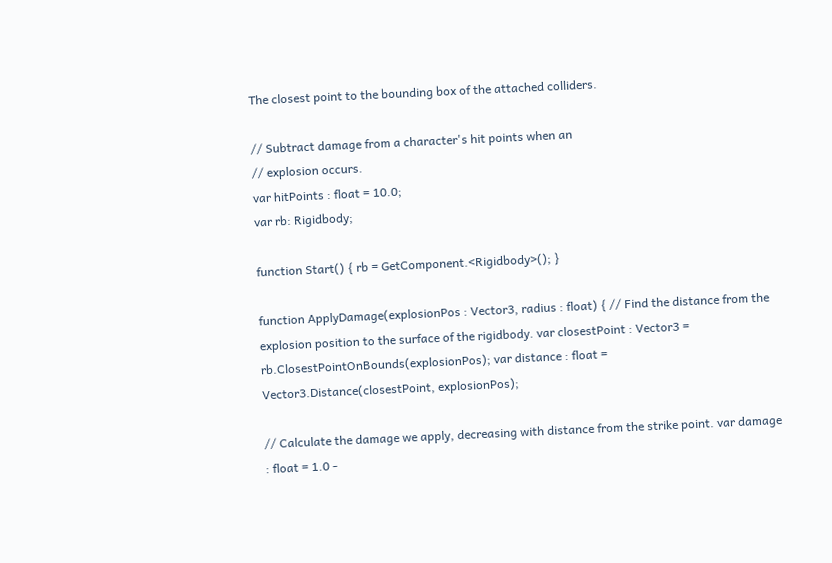The closest point to the bounding box of the attached colliders.

// Subtract damage from a character's hit points when an
// explosion occurs.
var hitPoints : float = 10.0;
var rb: Rigidbody;

function Start() { rb = GetComponent.<Rigidbody>(); }

function ApplyDamage(explosionPos : Vector3, radius : float) { // Find the distance from the explosion position to the surface of the rigidbody. var closestPoint : Vector3 = rb.ClosestPointOnBounds(explosionPos); var distance : float = Vector3.Distance(closestPoint, explosionPos);

// Calculate the damage we apply, decreasing with distance from the strike point. var damage : float = 1.0 -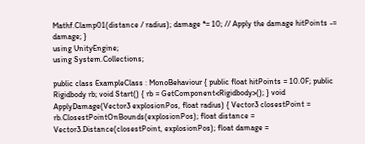Mathf.Clamp01(distance / radius); damage *= 10; // Apply the damage hitPoints -= damage; }
using UnityEngine;
using System.Collections;

public class ExampleClass : MonoBehaviour { public float hitPoints = 10.0F; public Rigidbody rb; void Start() { rb = GetComponent<Rigidbody>(); } void ApplyDamage(Vector3 explosionPos, float radius) { Vector3 closestPoint = rb.ClosestPointOnBounds(explosionPos); float distance = Vector3.Distance(closestPoint, explosionPos); float damage =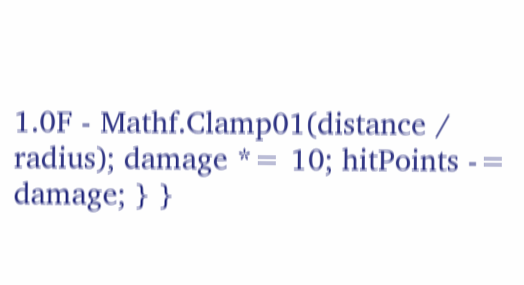1.0F - Mathf.Clamp01(distance / radius); damage *= 10; hitPoints -= damage; } }